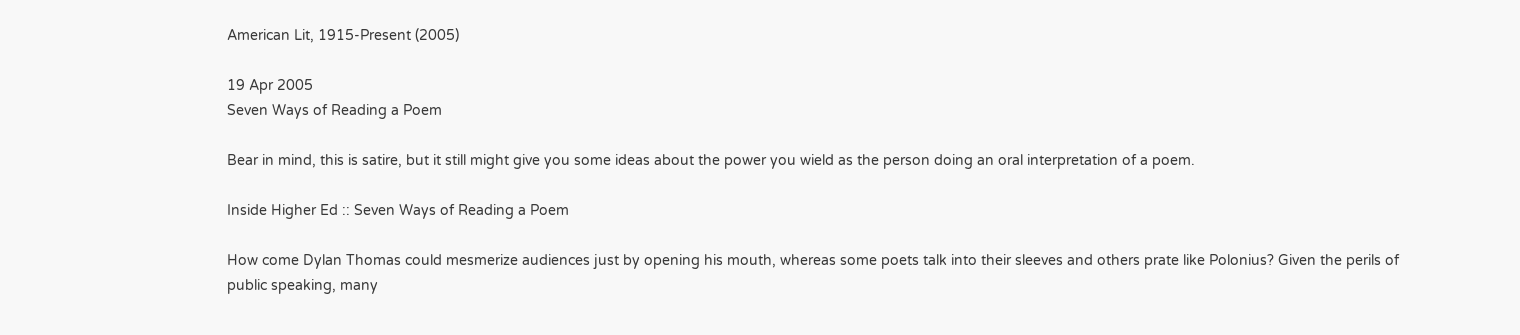American Lit, 1915-Present (2005)

19 Apr 2005
Seven Ways of Reading a Poem

Bear in mind, this is satire, but it still might give you some ideas about the power you wield as the person doing an oral interpretation of a poem.

Inside Higher Ed :: Seven Ways of Reading a Poem

How come Dylan Thomas could mesmerize audiences just by opening his mouth, whereas some poets talk into their sleeves and others prate like Polonius? Given the perils of public speaking, many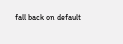fall back on default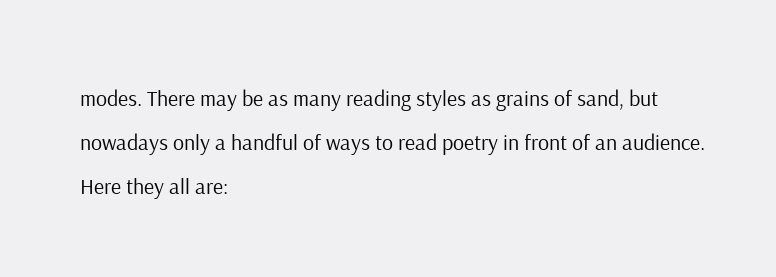modes. There may be as many reading styles as grains of sand, but nowadays only a handful of ways to read poetry in front of an audience. Here they all are: